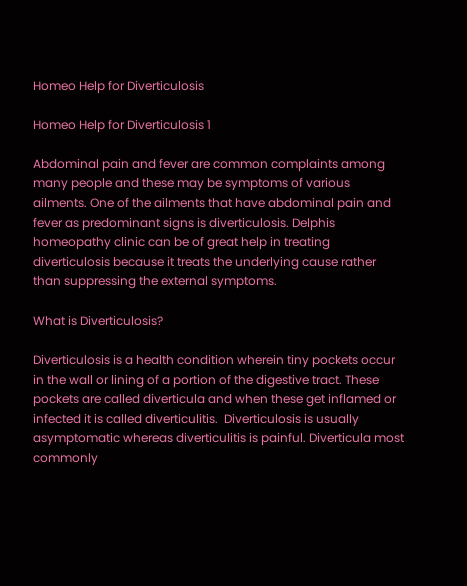Homeo Help for Diverticulosis

Homeo Help for Diverticulosis 1

Abdominal pain and fever are common complaints among many people and these may be symptoms of various ailments. One of the ailments that have abdominal pain and fever as predominant signs is diverticulosis. Delphis homeopathy clinic can be of great help in treating diverticulosis because it treats the underlying cause rather than suppressing the external symptoms.

What is Diverticulosis?

Diverticulosis is a health condition wherein tiny pockets occur in the wall or lining of a portion of the digestive tract. These pockets are called diverticula and when these get inflamed or infected it is called diverticulitis.  Diverticulosis is usually asymptomatic whereas diverticulitis is painful. Diverticula most commonly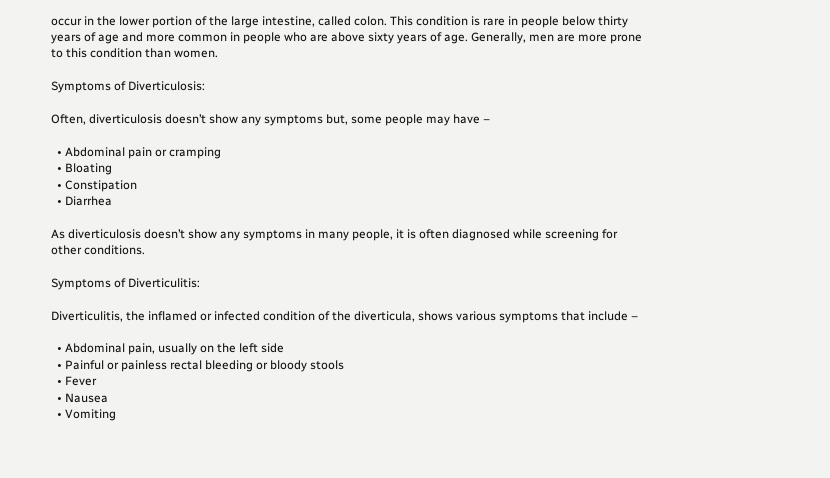occur in the lower portion of the large intestine, called colon. This condition is rare in people below thirty years of age and more common in people who are above sixty years of age. Generally, men are more prone to this condition than women.

Symptoms of Diverticulosis:

Often, diverticulosis doesn’t show any symptoms but, some people may have –

  • Abdominal pain or cramping
  • Bloating
  • Constipation
  • Diarrhea

As diverticulosis doesn’t show any symptoms in many people, it is often diagnosed while screening for other conditions.

Symptoms of Diverticulitis:

Diverticulitis, the inflamed or infected condition of the diverticula, shows various symptoms that include –

  • Abdominal pain, usually on the left side
  • Painful or painless rectal bleeding or bloody stools
  • Fever
  • Nausea
  • Vomiting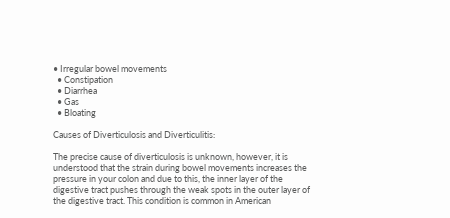• Irregular bowel movements
  • Constipation
  • Diarrhea
  • Gas
  • Bloating

Causes of Diverticulosis and Diverticulitis:

The precise cause of diverticulosis is unknown, however, it is understood that the strain during bowel movements increases the pressure in your colon and due to this, the inner layer of the digestive tract pushes through the weak spots in the outer layer of the digestive tract. This condition is common in American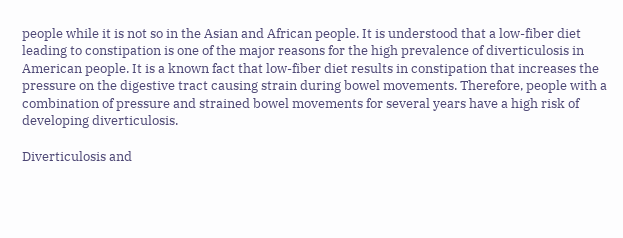people while it is not so in the Asian and African people. It is understood that a low-fiber diet leading to constipation is one of the major reasons for the high prevalence of diverticulosis in American people. It is a known fact that low-fiber diet results in constipation that increases the pressure on the digestive tract causing strain during bowel movements. Therefore, people with a combination of pressure and strained bowel movements for several years have a high risk of developing diverticulosis.

Diverticulosis and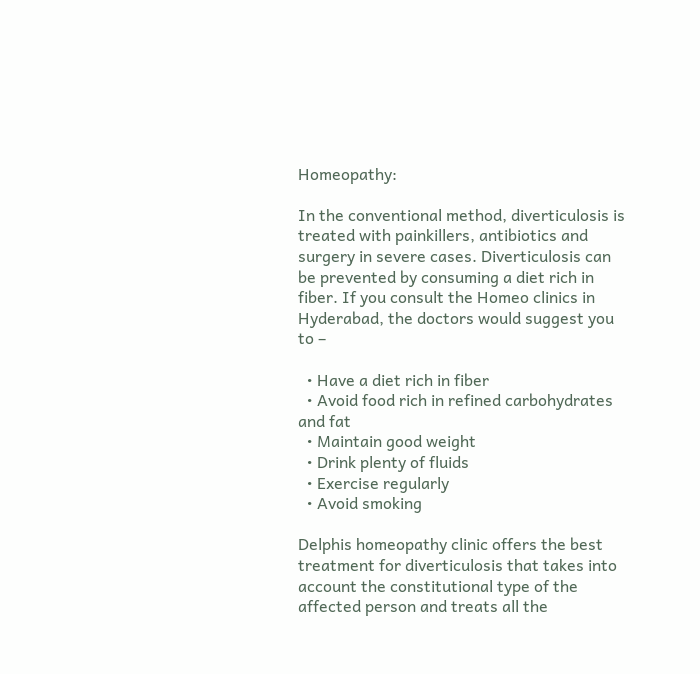Homeopathy:

In the conventional method, diverticulosis is treated with painkillers, antibiotics and surgery in severe cases. Diverticulosis can be prevented by consuming a diet rich in fiber. If you consult the Homeo clinics in Hyderabad, the doctors would suggest you to –

  • Have a diet rich in fiber
  • Avoid food rich in refined carbohydrates and fat
  • Maintain good weight
  • Drink plenty of fluids
  • Exercise regularly
  • Avoid smoking

Delphis homeopathy clinic offers the best treatment for diverticulosis that takes into account the constitutional type of the affected person and treats all the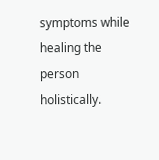symptoms while healing the person holistically.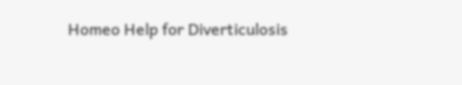Homeo Help for Diverticulosis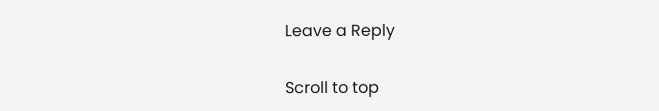Leave a Reply

Scroll to top